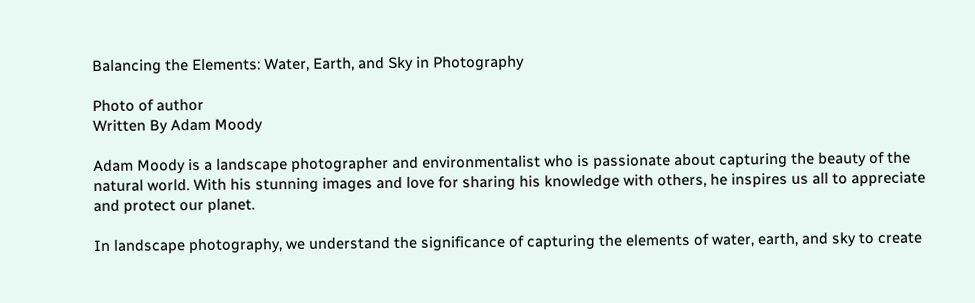Balancing the Elements: Water, Earth, and Sky in Photography

Photo of author
Written By Adam Moody

Adam Moody is a landscape photographer and environmentalist who is passionate about capturing the beauty of the natural world. With his stunning images and love for sharing his knowledge with others, he inspires us all to appreciate and protect our planet.

In landscape photography, we understand the significance of capturing the elements of water, earth, and sky to create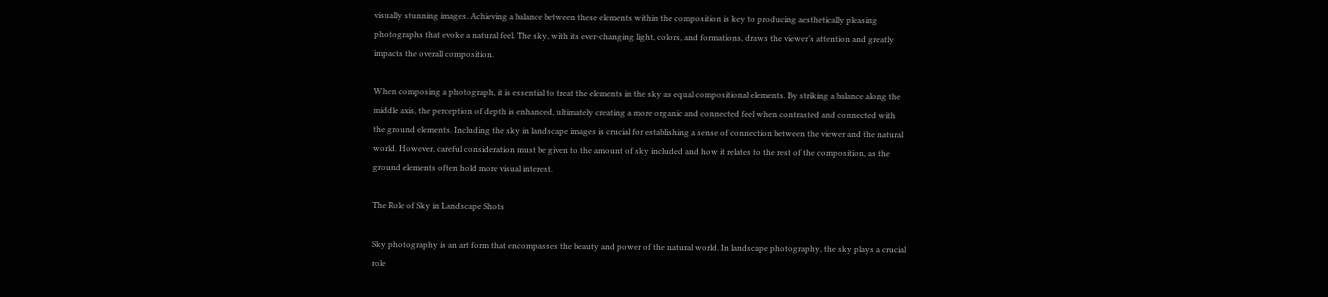visually stunning images. Achieving a balance between these elements within the composition is key to producing aesthetically pleasing photographs that evoke a natural feel. The sky, with its ever-changing light, colors, and formations, draws the viewer’s attention and greatly impacts the overall composition.

When composing a photograph, it is essential to treat the elements in the sky as equal compositional elements. By striking a balance along the middle axis, the perception of depth is enhanced, ultimately creating a more organic and connected feel when contrasted and connected with the ground elements. Including the sky in landscape images is crucial for establishing a sense of connection between the viewer and the natural world. However, careful consideration must be given to the amount of sky included and how it relates to the rest of the composition, as the ground elements often hold more visual interest.

The Role of Sky in Landscape Shots

Sky photography is an art form that encompasses the beauty and power of the natural world. In landscape photography, the sky plays a crucial role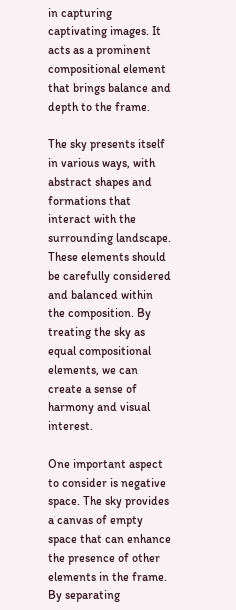in capturing captivating images. It acts as a prominent compositional element that brings balance and depth to the frame.

The sky presents itself in various ways, with abstract shapes and formations that interact with the surrounding landscape. These elements should be carefully considered and balanced within the composition. By treating the sky as equal compositional elements, we can create a sense of harmony and visual interest.

One important aspect to consider is negative space. The sky provides a canvas of empty space that can enhance the presence of other elements in the frame. By separating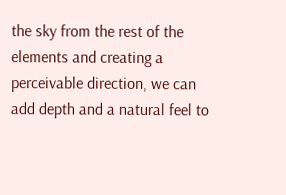the sky from the rest of the elements and creating a perceivable direction, we can add depth and a natural feel to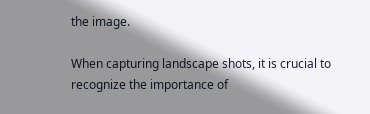the image.

When capturing landscape shots, it is crucial to recognize the importance of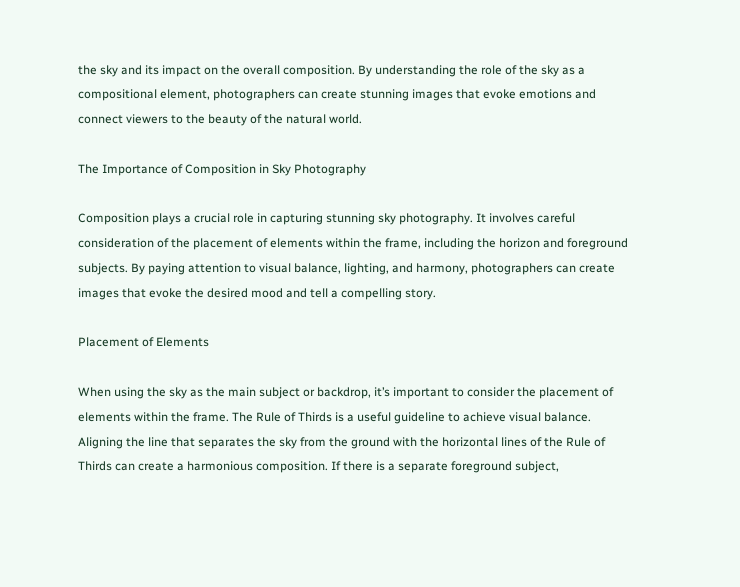the sky and its impact on the overall composition. By understanding the role of the sky as a compositional element, photographers can create stunning images that evoke emotions and connect viewers to the beauty of the natural world.

The Importance of Composition in Sky Photography

Composition plays a crucial role in capturing stunning sky photography. It involves careful consideration of the placement of elements within the frame, including the horizon and foreground subjects. By paying attention to visual balance, lighting, and harmony, photographers can create images that evoke the desired mood and tell a compelling story.

Placement of Elements

When using the sky as the main subject or backdrop, it’s important to consider the placement of elements within the frame. The Rule of Thirds is a useful guideline to achieve visual balance. Aligning the line that separates the sky from the ground with the horizontal lines of the Rule of Thirds can create a harmonious composition. If there is a separate foreground subject,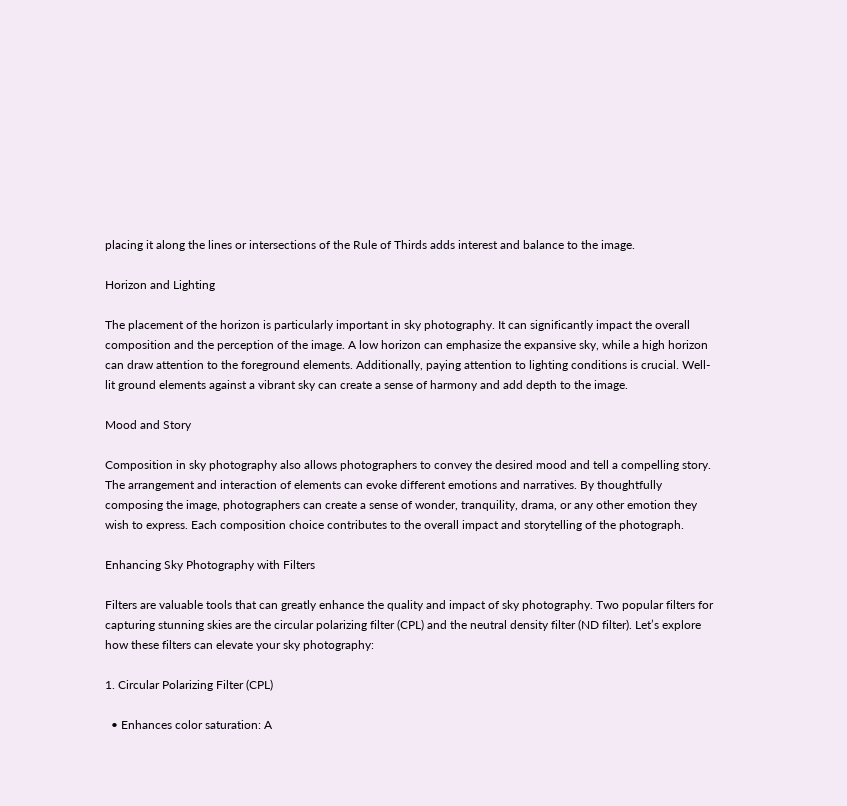placing it along the lines or intersections of the Rule of Thirds adds interest and balance to the image.

Horizon and Lighting

The placement of the horizon is particularly important in sky photography. It can significantly impact the overall composition and the perception of the image. A low horizon can emphasize the expansive sky, while a high horizon can draw attention to the foreground elements. Additionally, paying attention to lighting conditions is crucial. Well-lit ground elements against a vibrant sky can create a sense of harmony and add depth to the image.

Mood and Story

Composition in sky photography also allows photographers to convey the desired mood and tell a compelling story. The arrangement and interaction of elements can evoke different emotions and narratives. By thoughtfully composing the image, photographers can create a sense of wonder, tranquility, drama, or any other emotion they wish to express. Each composition choice contributes to the overall impact and storytelling of the photograph.

Enhancing Sky Photography with Filters

Filters are valuable tools that can greatly enhance the quality and impact of sky photography. Two popular filters for capturing stunning skies are the circular polarizing filter (CPL) and the neutral density filter (ND filter). Let’s explore how these filters can elevate your sky photography:

1. Circular Polarizing Filter (CPL)

  • Enhances color saturation: A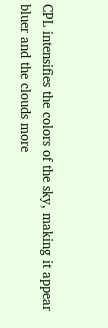CPL intensifies the colors of the sky, making it appear bluer and the clouds more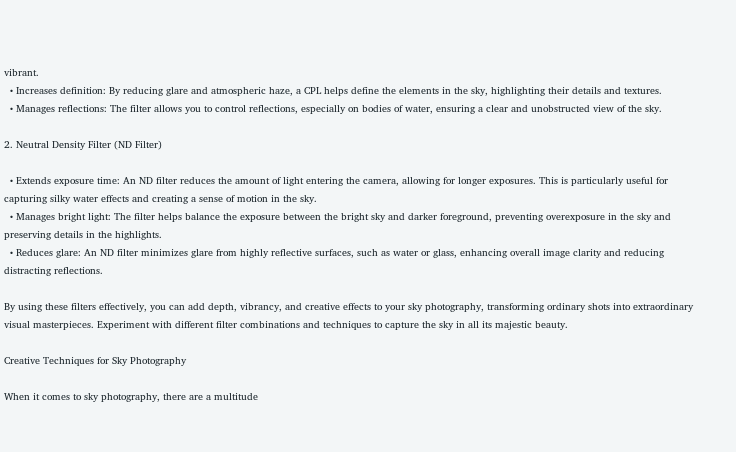vibrant.
  • Increases definition: By reducing glare and atmospheric haze, a CPL helps define the elements in the sky, highlighting their details and textures.
  • Manages reflections: The filter allows you to control reflections, especially on bodies of water, ensuring a clear and unobstructed view of the sky.

2. Neutral Density Filter (ND Filter)

  • Extends exposure time: An ND filter reduces the amount of light entering the camera, allowing for longer exposures. This is particularly useful for capturing silky water effects and creating a sense of motion in the sky.
  • Manages bright light: The filter helps balance the exposure between the bright sky and darker foreground, preventing overexposure in the sky and preserving details in the highlights.
  • Reduces glare: An ND filter minimizes glare from highly reflective surfaces, such as water or glass, enhancing overall image clarity and reducing distracting reflections.

By using these filters effectively, you can add depth, vibrancy, and creative effects to your sky photography, transforming ordinary shots into extraordinary visual masterpieces. Experiment with different filter combinations and techniques to capture the sky in all its majestic beauty.

Creative Techniques for Sky Photography

When it comes to sky photography, there are a multitude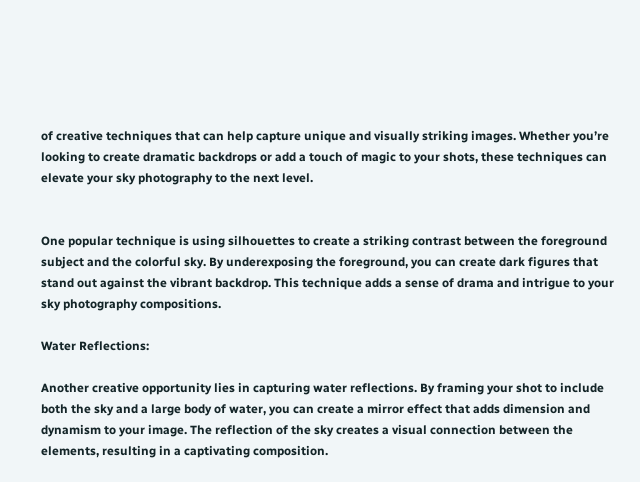of creative techniques that can help capture unique and visually striking images. Whether you’re looking to create dramatic backdrops or add a touch of magic to your shots, these techniques can elevate your sky photography to the next level.


One popular technique is using silhouettes to create a striking contrast between the foreground subject and the colorful sky. By underexposing the foreground, you can create dark figures that stand out against the vibrant backdrop. This technique adds a sense of drama and intrigue to your sky photography compositions.

Water Reflections:

Another creative opportunity lies in capturing water reflections. By framing your shot to include both the sky and a large body of water, you can create a mirror effect that adds dimension and dynamism to your image. The reflection of the sky creates a visual connection between the elements, resulting in a captivating composition.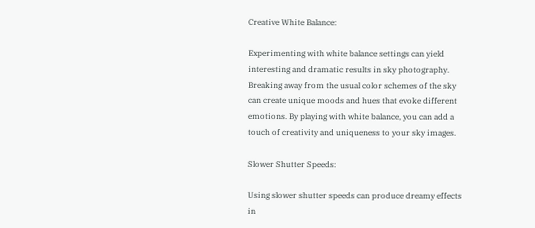Creative White Balance:

Experimenting with white balance settings can yield interesting and dramatic results in sky photography. Breaking away from the usual color schemes of the sky can create unique moods and hues that evoke different emotions. By playing with white balance, you can add a touch of creativity and uniqueness to your sky images.

Slower Shutter Speeds:

Using slower shutter speeds can produce dreamy effects in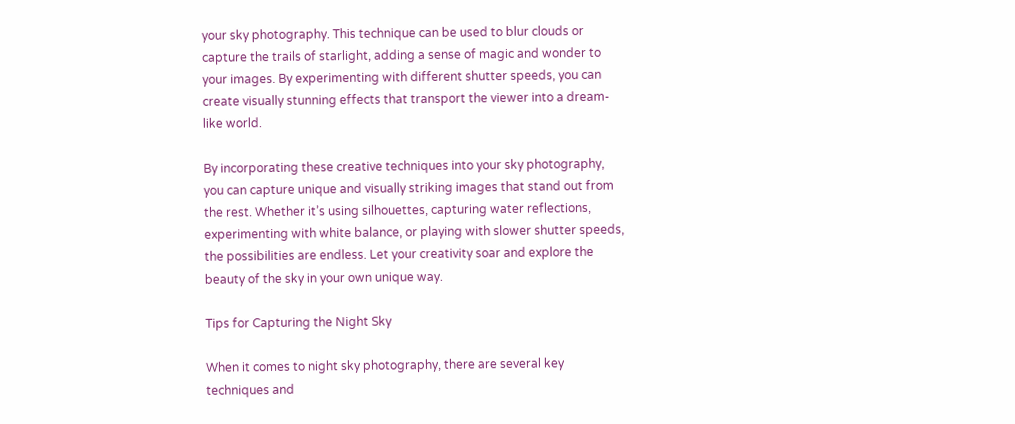your sky photography. This technique can be used to blur clouds or capture the trails of starlight, adding a sense of magic and wonder to your images. By experimenting with different shutter speeds, you can create visually stunning effects that transport the viewer into a dream-like world.

By incorporating these creative techniques into your sky photography, you can capture unique and visually striking images that stand out from the rest. Whether it’s using silhouettes, capturing water reflections, experimenting with white balance, or playing with slower shutter speeds, the possibilities are endless. Let your creativity soar and explore the beauty of the sky in your own unique way.

Tips for Capturing the Night Sky

When it comes to night sky photography, there are several key techniques and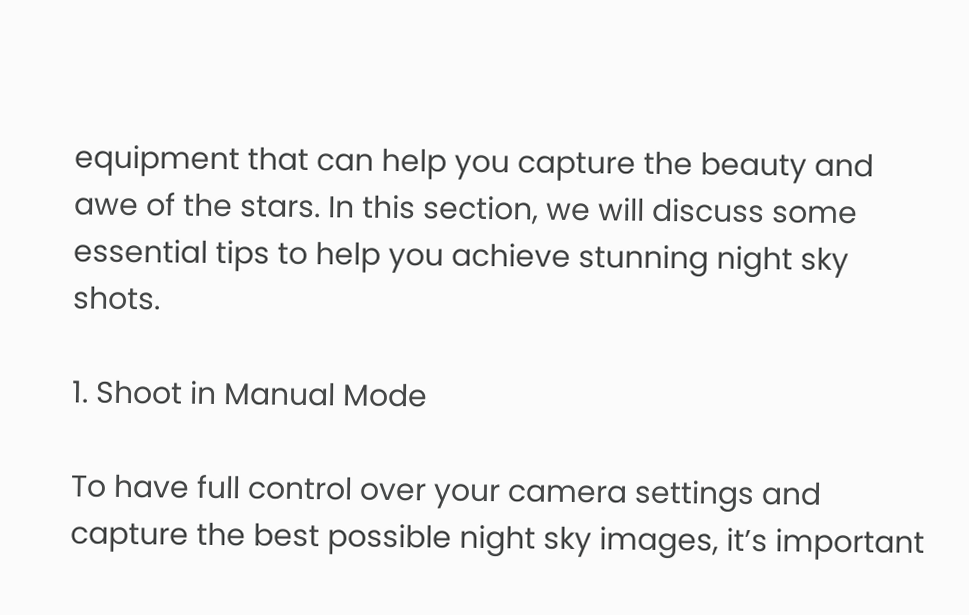equipment that can help you capture the beauty and awe of the stars. In this section, we will discuss some essential tips to help you achieve stunning night sky shots.

1. Shoot in Manual Mode

To have full control over your camera settings and capture the best possible night sky images, it’s important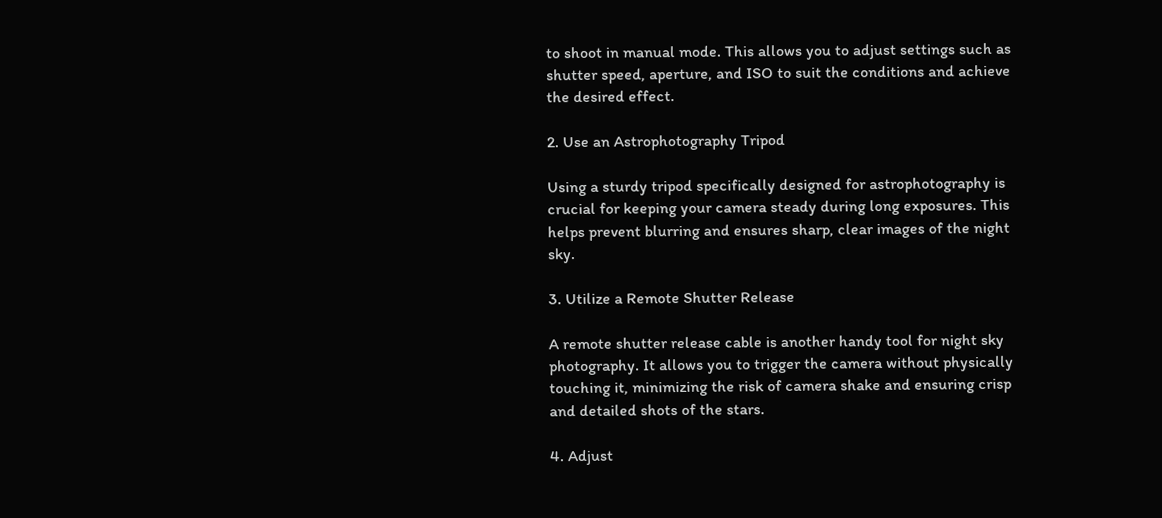to shoot in manual mode. This allows you to adjust settings such as shutter speed, aperture, and ISO to suit the conditions and achieve the desired effect.

2. Use an Astrophotography Tripod

Using a sturdy tripod specifically designed for astrophotography is crucial for keeping your camera steady during long exposures. This helps prevent blurring and ensures sharp, clear images of the night sky.

3. Utilize a Remote Shutter Release

A remote shutter release cable is another handy tool for night sky photography. It allows you to trigger the camera without physically touching it, minimizing the risk of camera shake and ensuring crisp and detailed shots of the stars.

4. Adjust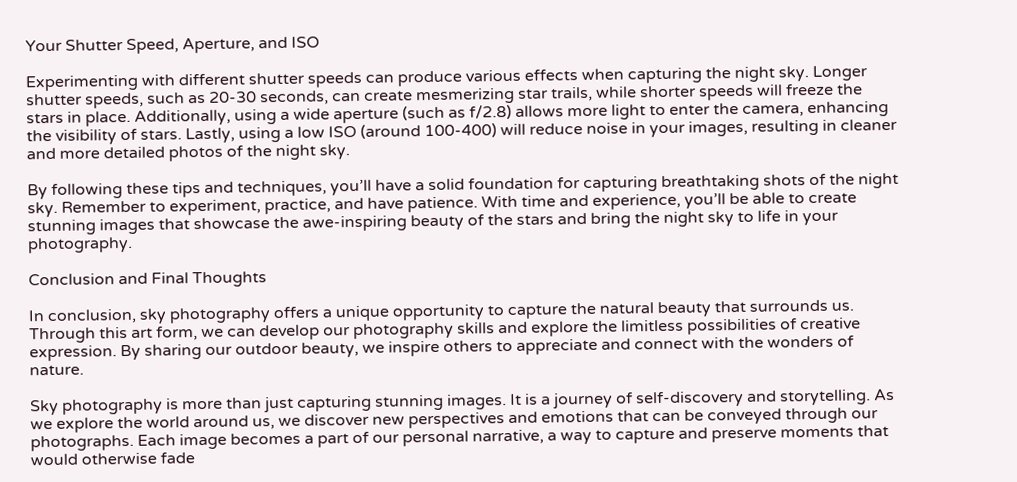Your Shutter Speed, Aperture, and ISO

Experimenting with different shutter speeds can produce various effects when capturing the night sky. Longer shutter speeds, such as 20-30 seconds, can create mesmerizing star trails, while shorter speeds will freeze the stars in place. Additionally, using a wide aperture (such as f/2.8) allows more light to enter the camera, enhancing the visibility of stars. Lastly, using a low ISO (around 100-400) will reduce noise in your images, resulting in cleaner and more detailed photos of the night sky.

By following these tips and techniques, you’ll have a solid foundation for capturing breathtaking shots of the night sky. Remember to experiment, practice, and have patience. With time and experience, you’ll be able to create stunning images that showcase the awe-inspiring beauty of the stars and bring the night sky to life in your photography.

Conclusion and Final Thoughts

In conclusion, sky photography offers a unique opportunity to capture the natural beauty that surrounds us. Through this art form, we can develop our photography skills and explore the limitless possibilities of creative expression. By sharing our outdoor beauty, we inspire others to appreciate and connect with the wonders of nature.

Sky photography is more than just capturing stunning images. It is a journey of self-discovery and storytelling. As we explore the world around us, we discover new perspectives and emotions that can be conveyed through our photographs. Each image becomes a part of our personal narrative, a way to capture and preserve moments that would otherwise fade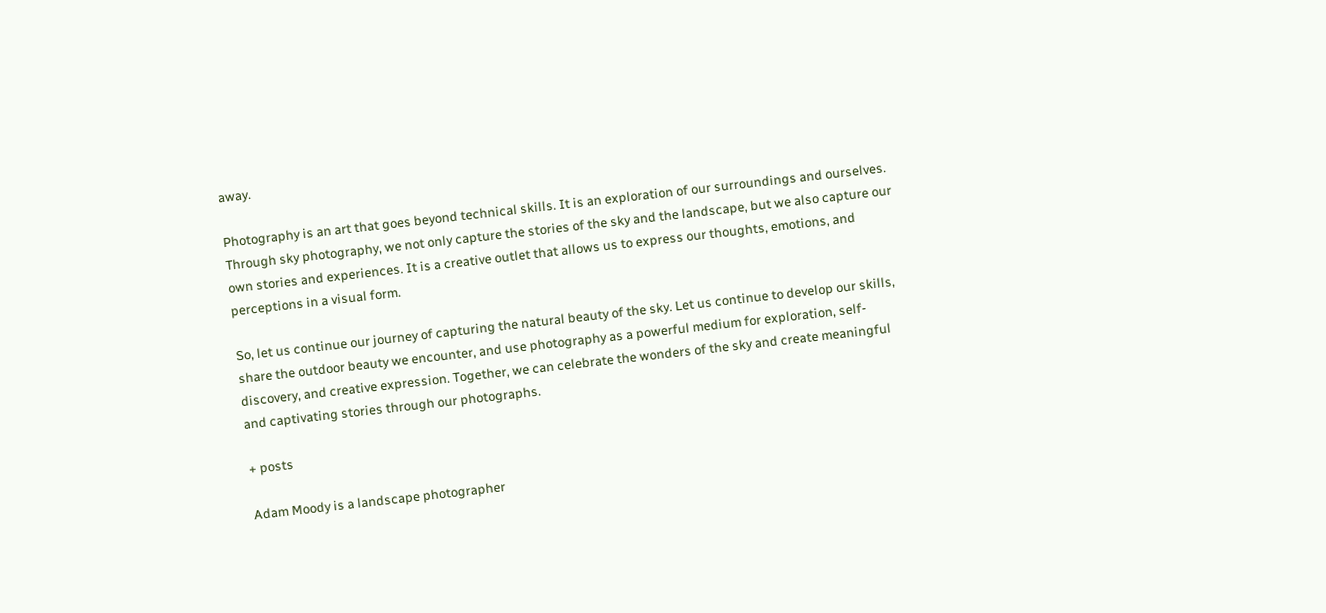away.

Photography is an art that goes beyond technical skills. It is an exploration of our surroundings and ourselves. Through sky photography, we not only capture the stories of the sky and the landscape, but we also capture our own stories and experiences. It is a creative outlet that allows us to express our thoughts, emotions, and perceptions in a visual form.

So, let us continue our journey of capturing the natural beauty of the sky. Let us continue to develop our skills, share the outdoor beauty we encounter, and use photography as a powerful medium for exploration, self-discovery, and creative expression. Together, we can celebrate the wonders of the sky and create meaningful and captivating stories through our photographs.

+ posts

Adam Moody is a landscape photographer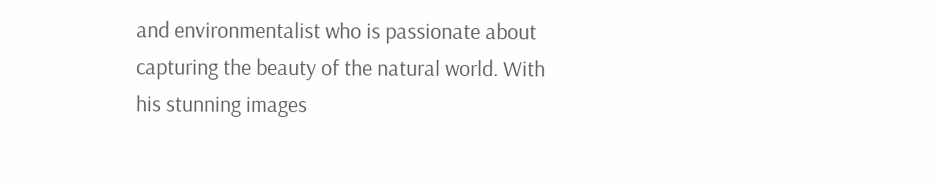and environmentalist who is passionate about capturing the beauty of the natural world. With his stunning images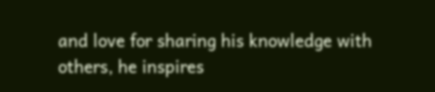and love for sharing his knowledge with others, he inspires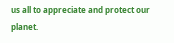us all to appreciate and protect our planet.